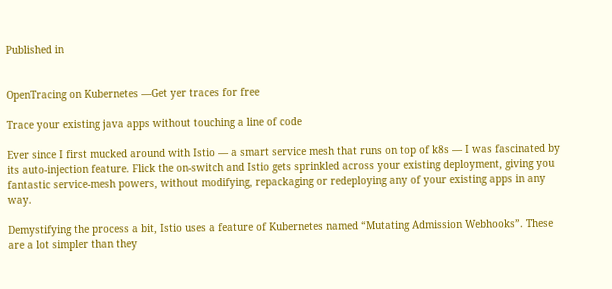Published in


OpenTracing on Kubernetes —Get yer traces for free

Trace your existing java apps without touching a line of code

Ever since I first mucked around with Istio — a smart service mesh that runs on top of k8s — I was fascinated by its auto-injection feature. Flick the on-switch and Istio gets sprinkled across your existing deployment, giving you fantastic service-mesh powers, without modifying, repackaging or redeploying any of your existing apps in any way.

Demystifying the process a bit, Istio uses a feature of Kubernetes named “Mutating Admission Webhooks”. These are a lot simpler than they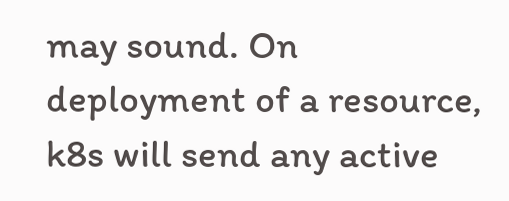may sound. On deployment of a resource, k8s will send any active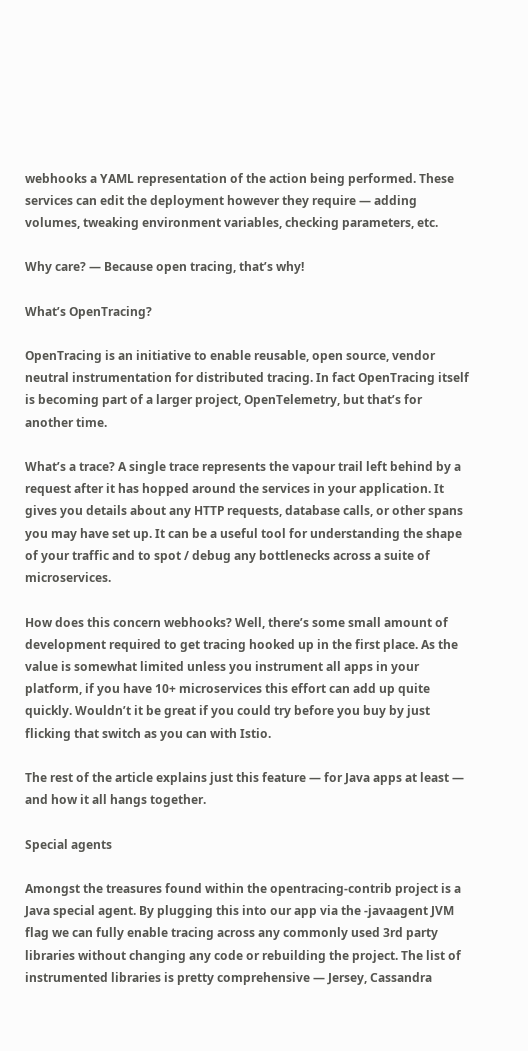webhooks a YAML representation of the action being performed. These services can edit the deployment however they require — adding volumes, tweaking environment variables, checking parameters, etc.

Why care? — Because open tracing, that’s why!

What’s OpenTracing?

OpenTracing is an initiative to enable reusable, open source, vendor neutral instrumentation for distributed tracing. In fact OpenTracing itself is becoming part of a larger project, OpenTelemetry, but that’s for another time.

What’s a trace? A single trace represents the vapour trail left behind by a request after it has hopped around the services in your application. It gives you details about any HTTP requests, database calls, or other spans you may have set up. It can be a useful tool for understanding the shape of your traffic and to spot / debug any bottlenecks across a suite of microservices.

How does this concern webhooks? Well, there’s some small amount of development required to get tracing hooked up in the first place. As the value is somewhat limited unless you instrument all apps in your platform, if you have 10+ microservices this effort can add up quite quickly. Wouldn’t it be great if you could try before you buy by just flicking that switch as you can with Istio.

The rest of the article explains just this feature — for Java apps at least — and how it all hangs together.

Special agents

Amongst the treasures found within the opentracing-contrib project is a Java special agent. By plugging this into our app via the -javaagent JVM flag we can fully enable tracing across any commonly used 3rd party libraries without changing any code or rebuilding the project. The list of instrumented libraries is pretty comprehensive — Jersey, Cassandra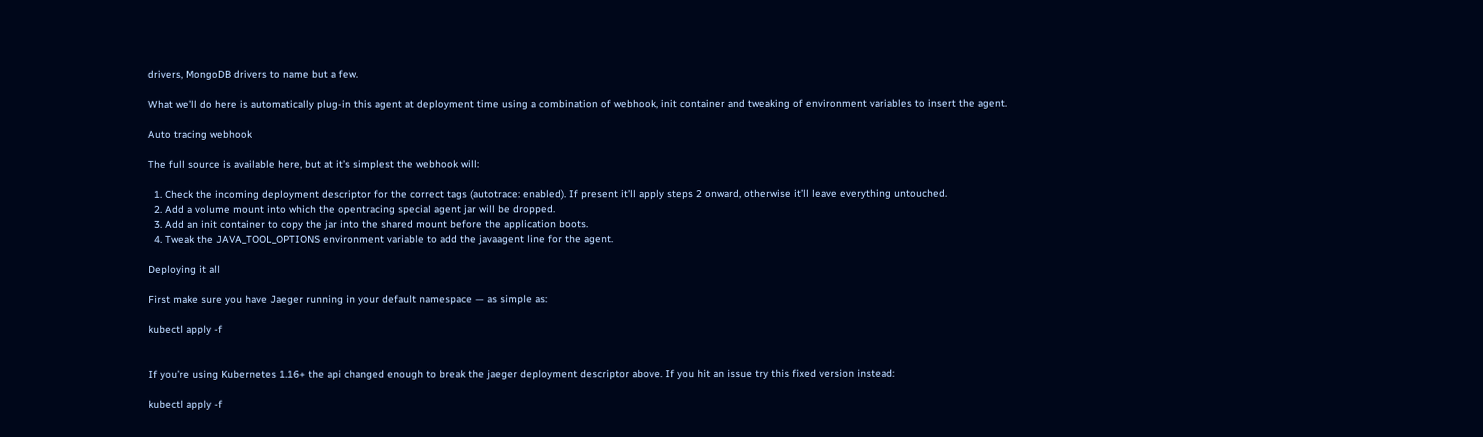drivers, MongoDB drivers to name but a few.

What we’ll do here is automatically plug-in this agent at deployment time using a combination of webhook, init container and tweaking of environment variables to insert the agent.

Auto tracing webhook

The full source is available here, but at it’s simplest the webhook will:

  1. Check the incoming deployment descriptor for the correct tags (autotrace: enabled). If present it’ll apply steps 2 onward, otherwise it’ll leave everything untouched.
  2. Add a volume mount into which the opentracing special agent jar will be dropped.
  3. Add an init container to copy the jar into the shared mount before the application boots.
  4. Tweak the JAVA_TOOL_OPTIONS environment variable to add the javaagent line for the agent.

Deploying it all

First make sure you have Jaeger running in your default namespace — as simple as:

kubectl apply -f


If you’re using Kubernetes 1.16+ the api changed enough to break the jaeger deployment descriptor above. If you hit an issue try this fixed version instead:

kubectl apply -f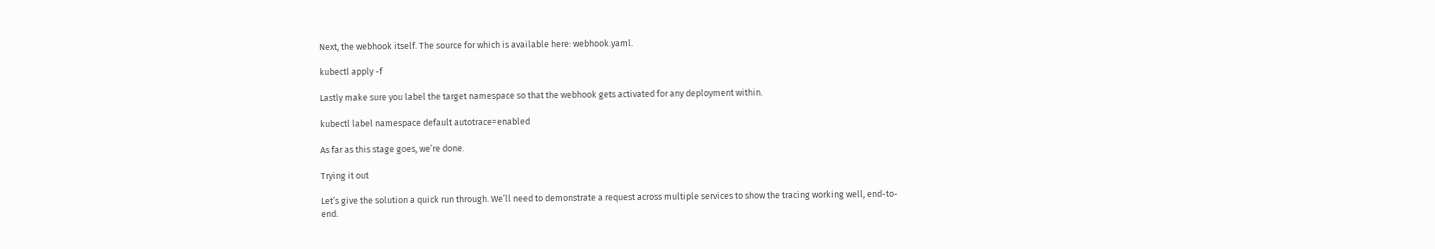Next, the webhook itself. The source for which is available here: webhook.yaml.

kubectl apply -f

Lastly make sure you label the target namespace so that the webhook gets activated for any deployment within.

kubectl label namespace default autotrace=enabled

As far as this stage goes, we’re done.

Trying it out

Let’s give the solution a quick run through. We’ll need to demonstrate a request across multiple services to show the tracing working well, end-to-end.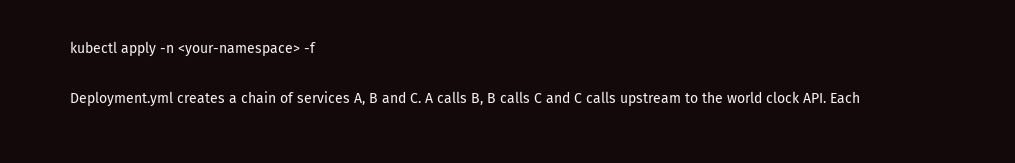kubectl apply -n <your-namespace> -f

Deployment.yml creates a chain of services A, B and C. A calls B, B calls C and C calls upstream to the world clock API. Each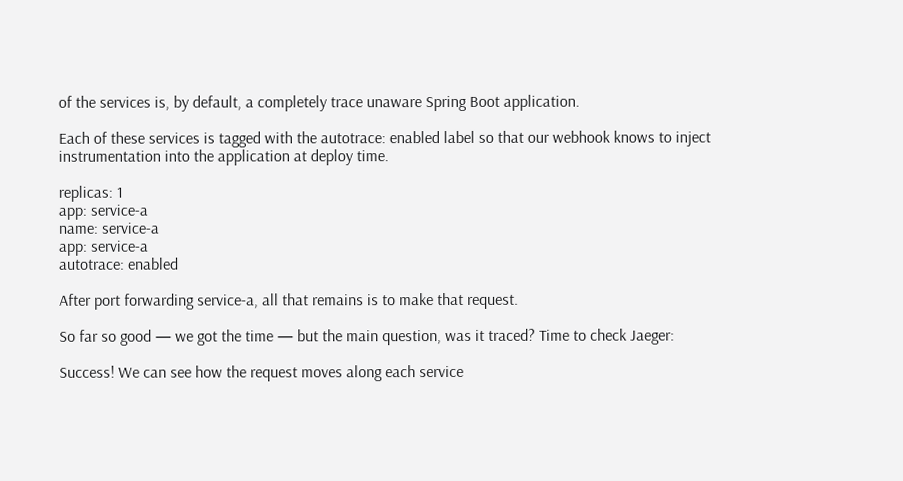of the services is, by default, a completely trace unaware Spring Boot application.

Each of these services is tagged with the autotrace: enabled label so that our webhook knows to inject instrumentation into the application at deploy time.

replicas: 1
app: service-a
name: service-a
app: service-a
autotrace: enabled

After port forwarding service-a, all that remains is to make that request.

So far so good — we got the time — but the main question, was it traced? Time to check Jaeger:

Success! We can see how the request moves along each service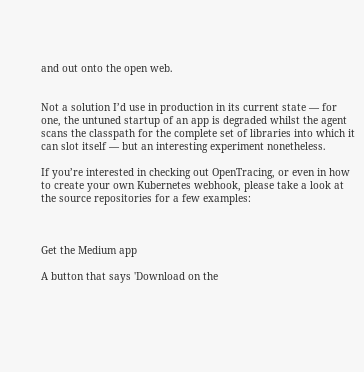and out onto the open web.


Not a solution I’d use in production in its current state — for one, the untuned startup of an app is degraded whilst the agent scans the classpath for the complete set of libraries into which it can slot itself — but an interesting experiment nonetheless.

If you’re interested in checking out OpenTracing, or even in how to create your own Kubernetes webhook, please take a look at the source repositories for a few examples:



Get the Medium app

A button that says 'Download on the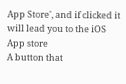App Store', and if clicked it will lead you to the iOS App store
A button that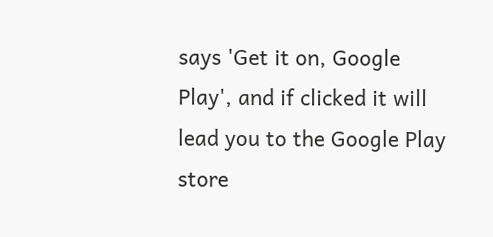says 'Get it on, Google Play', and if clicked it will lead you to the Google Play store